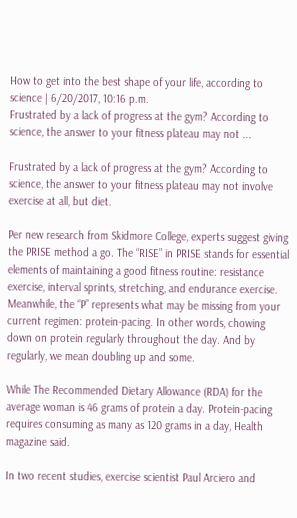How to get into the best shape of your life, according to science | 6/20/2017, 10:16 p.m.
Frustrated by a lack of progress at the gym? According to science, the answer to your fitness plateau may not ...

Frustrated by a lack of progress at the gym? According to science, the answer to your fitness plateau may not involve exercise at all, but diet.

Per new research from Skidmore College, experts suggest giving the PRISE method a go. The “RISE” in PRISE stands for essential elements of maintaining a good fitness routine: resistance exercise, interval sprints, stretching, and endurance exercise. Meanwhile, the “P” represents what may be missing from your current regimen: protein-pacing. In other words, chowing down on protein regularly throughout the day. And by regularly, we mean doubling up and some.

While The Recommended Dietary Allowance (RDA) for the average woman is 46 grams of protein a day. Protein-pacing requires consuming as many as 120 grams in a day, Health magazine said.

In two recent studies, exercise scientist Paul Arciero and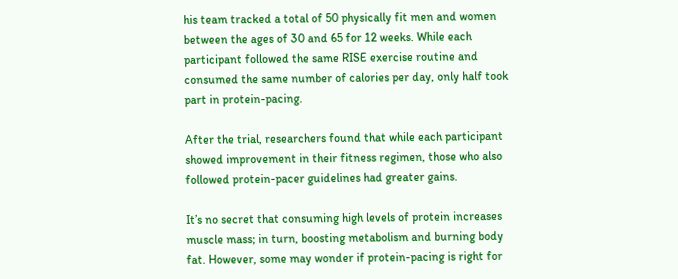his team tracked a total of 50 physically fit men and women between the ages of 30 and 65 for 12 weeks. While each participant followed the same RISE exercise routine and consumed the same number of calories per day, only half took part in protein-pacing.

After the trial, researchers found that while each participant showed improvement in their fitness regimen, those who also followed protein-pacer guidelines had greater gains.

It’s no secret that consuming high levels of protein increases muscle mass; in turn, boosting metabolism and burning body fat. However, some may wonder if protein-pacing is right for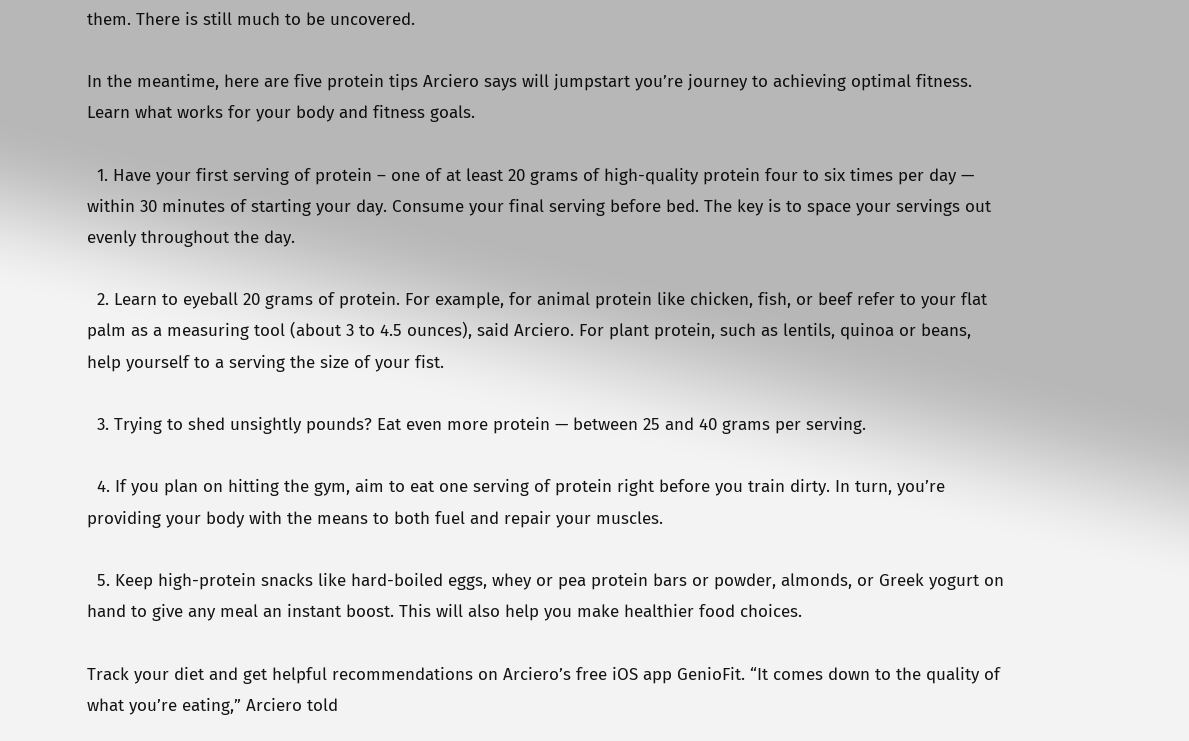them. There is still much to be uncovered.

In the meantime, here are five protein tips Arciero says will jumpstart you’re journey to achieving optimal fitness. Learn what works for your body and fitness goals.

  1. Have your first serving of protein – one of at least 20 grams of high-quality protein four to six times per day — within 30 minutes of starting your day. Consume your final serving before bed. The key is to space your servings out evenly throughout the day.

  2. Learn to eyeball 20 grams of protein. For example, for animal protein like chicken, fish, or beef refer to your flat palm as a measuring tool (about 3 to 4.5 ounces), said Arciero. For plant protein, such as lentils, quinoa or beans, help yourself to a serving the size of your fist.

  3. Trying to shed unsightly pounds? Eat even more protein — between 25 and 40 grams per serving.

  4. If you plan on hitting the gym, aim to eat one serving of protein right before you train dirty. In turn, you’re providing your body with the means to both fuel and repair your muscles.

  5. Keep high-protein snacks like hard-boiled eggs, whey or pea protein bars or powder, almonds, or Greek yogurt on hand to give any meal an instant boost. This will also help you make healthier food choices.

Track your diet and get helpful recommendations on Arciero’s free iOS app GenioFit. “It comes down to the quality of what you’re eating,” Arciero told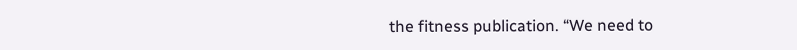the fitness publication. “We need to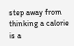step away from thinking a calorie is a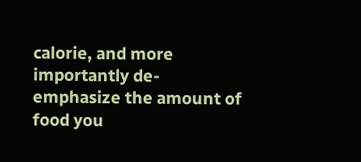calorie, and more importantly de-emphasize the amount of food you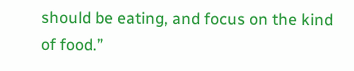should be eating, and focus on the kind of food.”